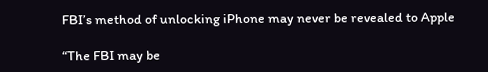FBI’s method of unlocking iPhone may never be revealed to Apple

“The FBI may be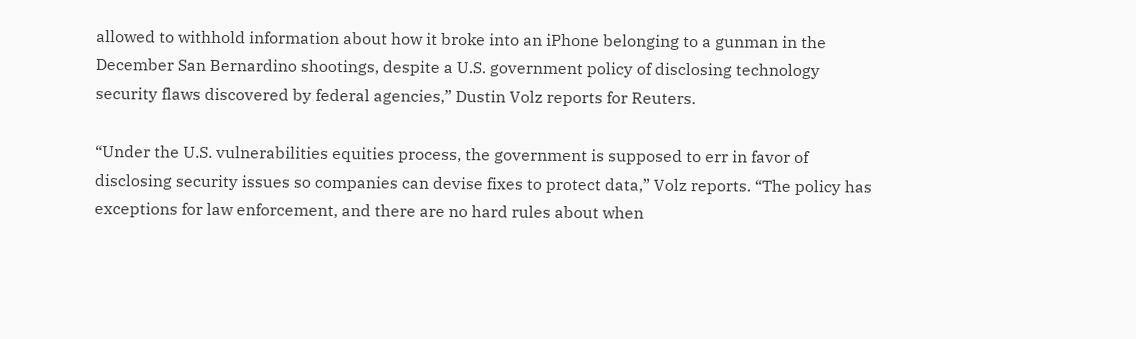allowed to withhold information about how it broke into an iPhone belonging to a gunman in the December San Bernardino shootings, despite a U.S. government policy of disclosing technology security flaws discovered by federal agencies,” Dustin Volz reports for Reuters.

“Under the U.S. vulnerabilities equities process, the government is supposed to err in favor of disclosing security issues so companies can devise fixes to protect data,” Volz reports. “The policy has exceptions for law enforcement, and there are no hard rules about when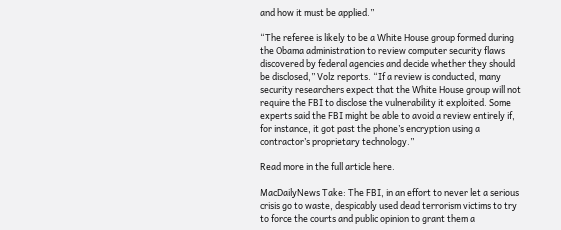and how it must be applied.”

“The referee is likely to be a White House group formed during the Obama administration to review computer security flaws discovered by federal agencies and decide whether they should be disclosed,” Volz reports. “If a review is conducted, many security researchers expect that the White House group will not require the FBI to disclose the vulnerability it exploited. Some experts said the FBI might be able to avoid a review entirely if, for instance, it got past the phone’s encryption using a contractor’s proprietary technology.”

Read more in the full article here.

MacDailyNews Take: The FBI, in an effort to never let a serious crisis go to waste, despicably used dead terrorism victims to try to force the courts and public opinion to grant them a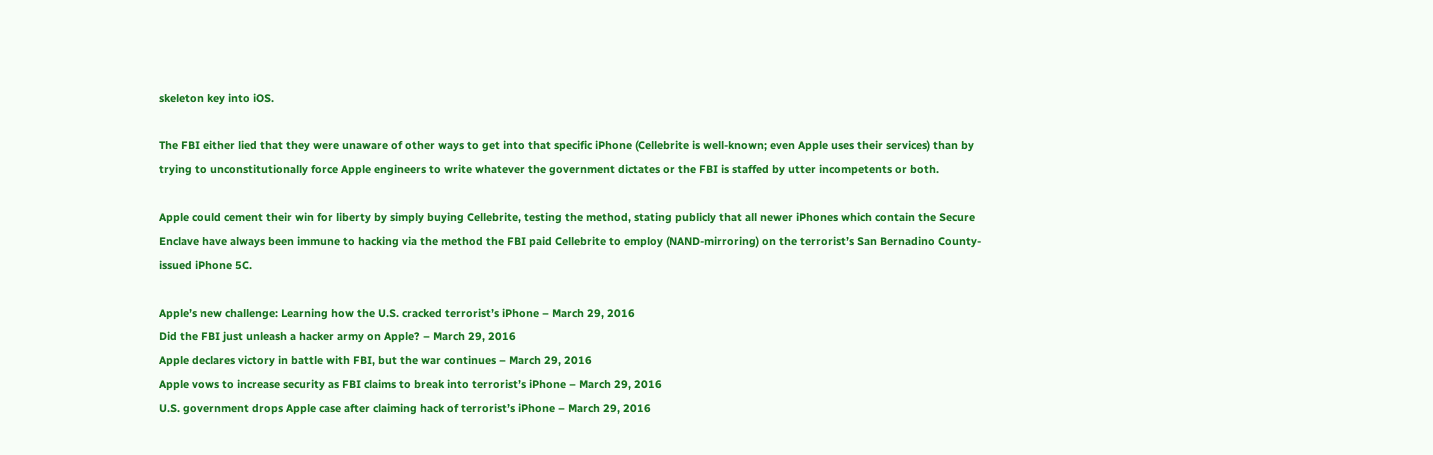skeleton key into iOS.

The FBI either lied that they were unaware of other ways to get into that specific iPhone (Cellebrite is well-known; even Apple uses their services) than by trying to unconstitutionally force Apple engineers to write whatever the government dictates or the FBI is staffed by utter incompetents or both.

Apple could cement their win for liberty by simply buying Cellebrite, testing the method, stating publicly that all newer iPhones which contain the Secure Enclave have always been immune to hacking via the method the FBI paid Cellebrite to employ (NAND-mirroring) on the terrorist’s San Bernadino County-issued iPhone 5C.

Apple’s new challenge: Learning how the U.S. cracked terrorist’s iPhone – March 29, 2016
Did the FBI just unleash a hacker army on Apple? – March 29, 2016
Apple declares victory in battle with FBI, but the war continues – March 29, 2016
Apple vows to increase security as FBI claims to break into terrorist’s iPhone – March 29, 2016
U.S. government drops Apple case after claiming hack of terrorist’s iPhone – March 29, 2016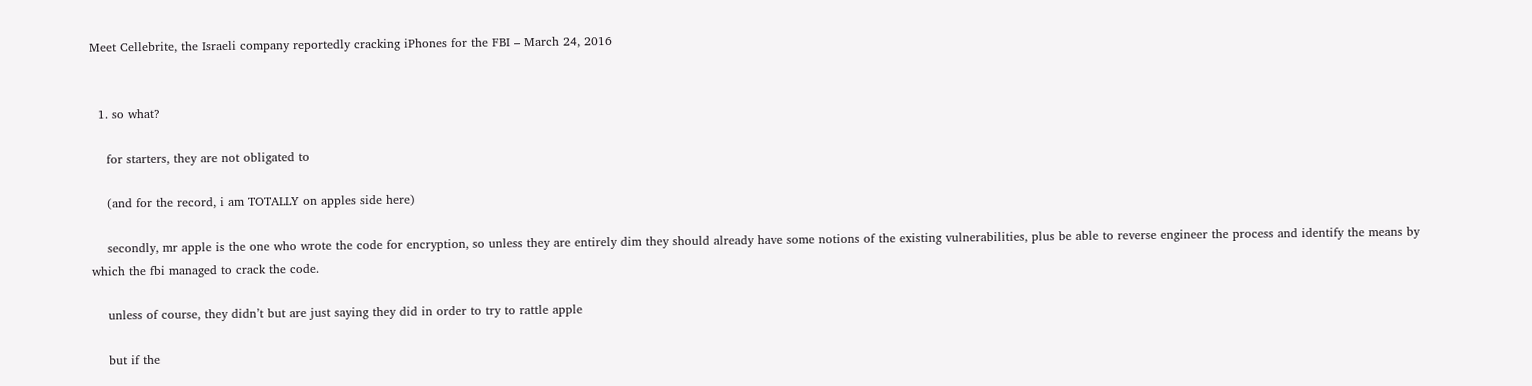Meet Cellebrite, the Israeli company reportedly cracking iPhones for the FBI – March 24, 2016


  1. so what?

    for starters, they are not obligated to

    (and for the record, i am TOTALLY on apples side here)

    secondly, mr apple is the one who wrote the code for encryption, so unless they are entirely dim they should already have some notions of the existing vulnerabilities, plus be able to reverse engineer the process and identify the means by which the fbi managed to crack the code.

    unless of course, they didn’t but are just saying they did in order to try to rattle apple

    but if the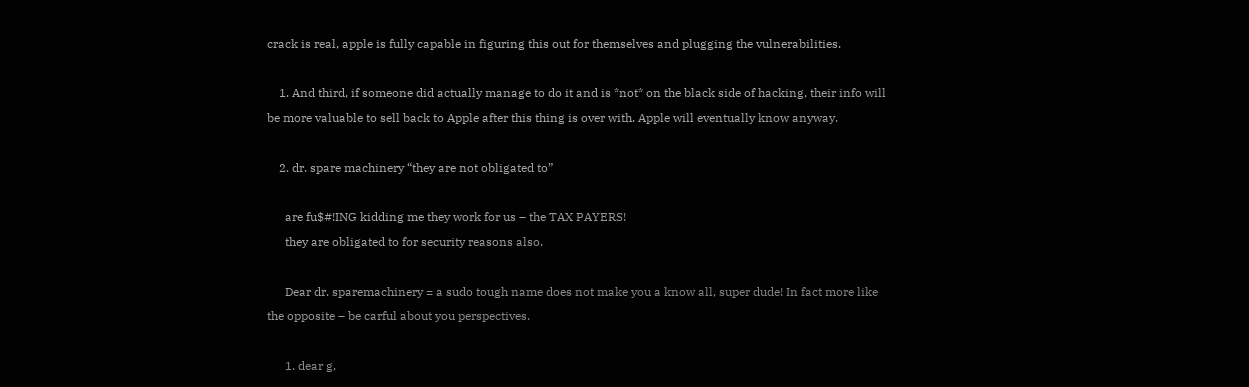crack is real, apple is fully capable in figuring this out for themselves and plugging the vulnerabilities.

    1. And third, if someone did actually manage to do it and is *not* on the black side of hacking, their info will be more valuable to sell back to Apple after this thing is over with. Apple will eventually know anyway.

    2. dr. spare machinery “they are not obligated to”

      are fu$#!ING kidding me they work for us – the TAX PAYERS!
      they are obligated to for security reasons also.

      Dear dr. sparemachinery = a sudo tough name does not make you a know all, super dude! In fact more like the opposite – be carful about you perspectives.

      1. dear g,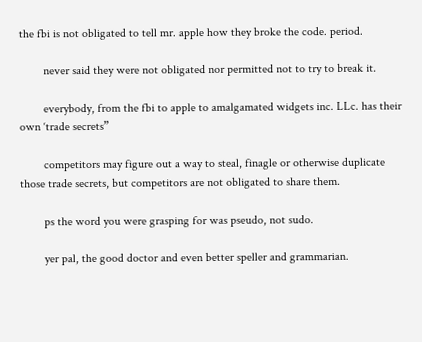the fbi is not obligated to tell mr. apple how they broke the code. period.

        never said they were not obligated nor permitted not to try to break it.

        everybody, from the fbi to apple to amalgamated widgets inc. LLc. has their own ‘trade secrets”

        competitors may figure out a way to steal, finagle or otherwise duplicate those trade secrets, but competitors are not obligated to share them.

        ps the word you were grasping for was pseudo, not sudo.

        yer pal, the good doctor and even better speller and grammarian.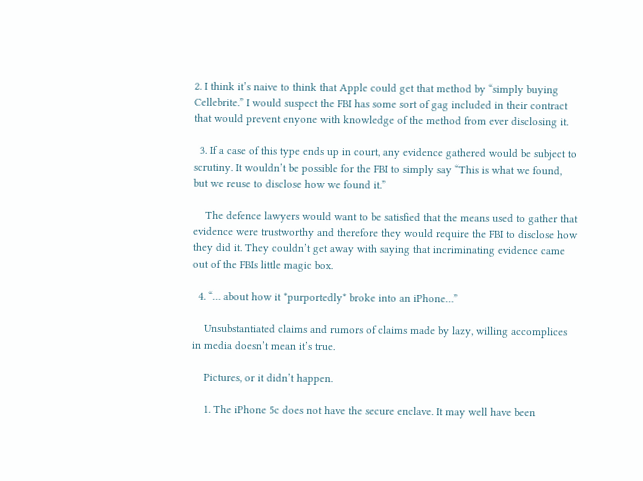2. I think it’s naive to think that Apple could get that method by “simply buying Cellebrite.” I would suspect the FBI has some sort of gag included in their contract that would prevent enyone with knowledge of the method from ever disclosing it.

  3. If a case of this type ends up in court, any evidence gathered would be subject to scrutiny. It wouldn’t be possible for the FBI to simply say “This is what we found, but we reuse to disclose how we found it.”

    The defence lawyers would want to be satisfied that the means used to gather that evidence were trustworthy and therefore they would require the FBI to disclose how they did it. They couldn’t get away with saying that incriminating evidence came out of the FBIs little magic box.

  4. “… about how it *purportedly* broke into an iPhone…”

    Unsubstantiated claims and rumors of claims made by lazy, willing accomplices in media doesn’t mean it’s true.

    Pictures, or it didn’t happen.

    1. The iPhone 5c does not have the secure enclave. It may well have been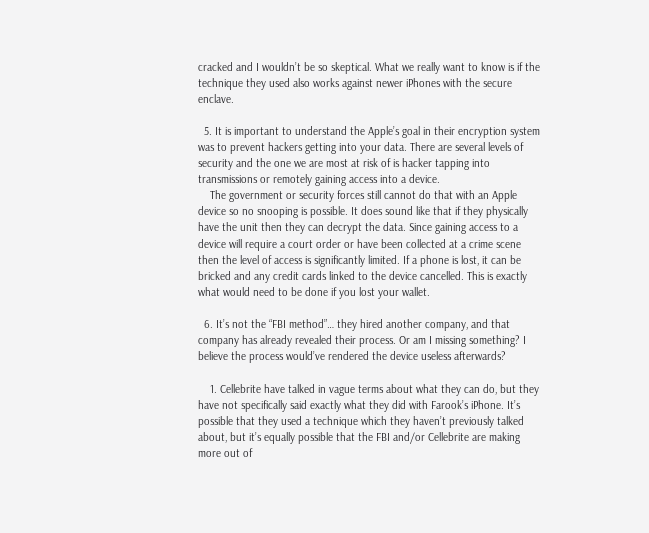cracked and I wouldn’t be so skeptical. What we really want to know is if the technique they used also works against newer iPhones with the secure enclave.

  5. It is important to understand the Apple’s goal in their encryption system was to prevent hackers getting into your data. There are several levels of security and the one we are most at risk of is hacker tapping into transmissions or remotely gaining access into a device.
    The government or security forces still cannot do that with an Apple device so no snooping is possible. It does sound like that if they physically have the unit then they can decrypt the data. Since gaining access to a device will require a court order or have been collected at a crime scene then the level of access is significantly limited. If a phone is lost, it can be bricked and any credit cards linked to the device cancelled. This is exactly what would need to be done if you lost your wallet.

  6. It’s not the “FBI method”… they hired another company, and that company has already revealed their process. Or am I missing something? I believe the process would’ve rendered the device useless afterwards?

    1. Cellebrite have talked in vague terms about what they can do, but they have not specifically said exactly what they did with Farook’s iPhone. It’s possible that they used a technique which they haven’t previously talked about, but it’s equally possible that the FBI and/or Cellebrite are making more out of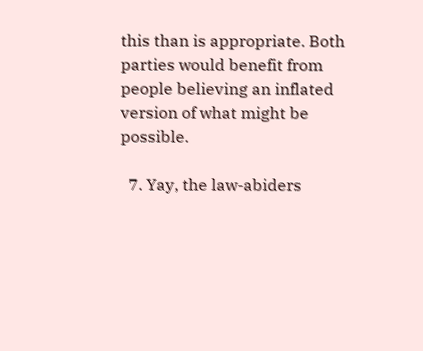this than is appropriate. Both parties would benefit from people believing an inflated version of what might be possible.

  7. Yay, the law-abiders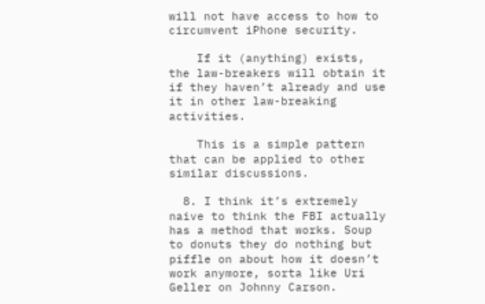will not have access to how to circumvent iPhone security.

    If it (anything) exists, the law-breakers will obtain it if they haven’t already and use it in other law-breaking activities.

    This is a simple pattern that can be applied to other similar discussions.

  8. I think it’s extremely naive to think the FBI actually has a method that works. Soup to donuts they do nothing but piffle on about how it doesn’t work anymore, sorta like Uri Geller on Johnny Carson.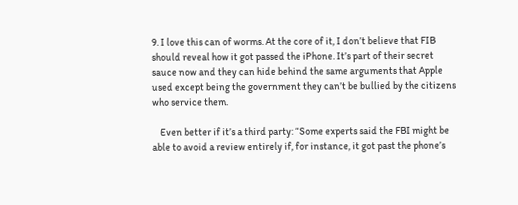9. I love this can of worms. At the core of it, I don’t believe that FIB should reveal how it got passed the iPhone. It’s part of their secret sauce now and they can hide behind the same arguments that Apple used except being the government they can’t be bullied by the citizens who service them.

    Even better if it’s a third party: “Some experts said the FBI might be able to avoid a review entirely if, for instance, it got past the phone’s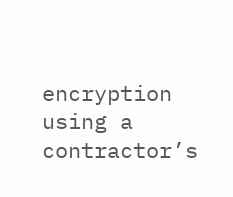encryption using a contractor’s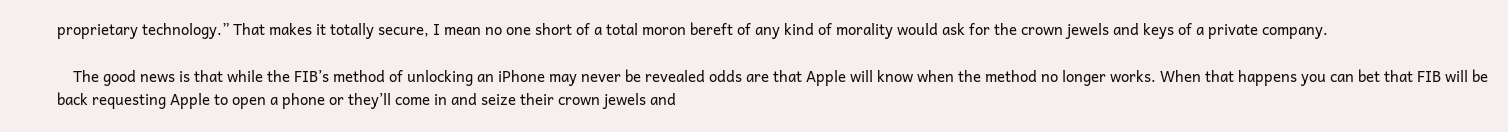proprietary technology.” That makes it totally secure, I mean no one short of a total moron bereft of any kind of morality would ask for the crown jewels and keys of a private company.

    The good news is that while the FIB’s method of unlocking an iPhone may never be revealed odds are that Apple will know when the method no longer works. When that happens you can bet that FIB will be back requesting Apple to open a phone or they’ll come in and seize their crown jewels and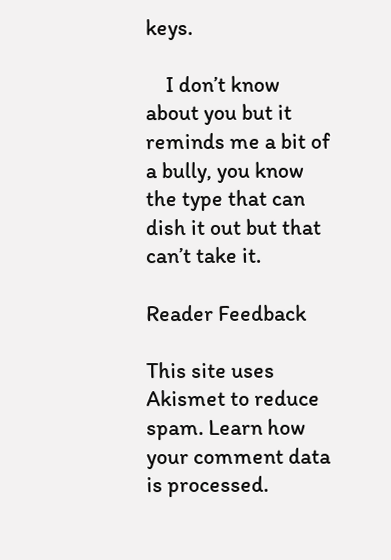keys.

    I don’t know about you but it reminds me a bit of a bully, you know the type that can dish it out but that can’t take it.

Reader Feedback

This site uses Akismet to reduce spam. Learn how your comment data is processed.